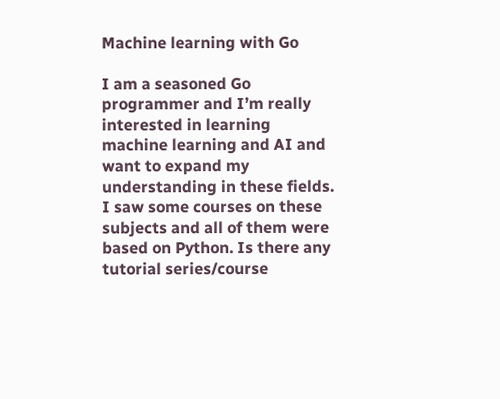Machine learning with Go

I am a seasoned Go programmer and I’m really interested in learning machine learning and AI and want to expand my understanding in these fields.
I saw some courses on these subjects and all of them were based on Python. Is there any tutorial series/course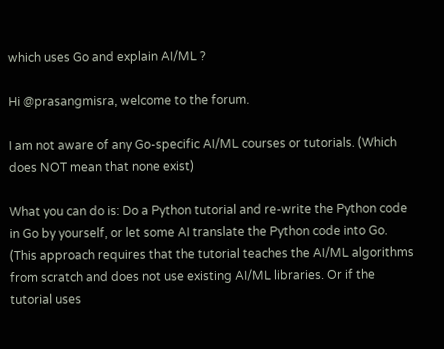which uses Go and explain AI/ML ?

Hi @prasangmisra, welcome to the forum.

I am not aware of any Go-specific AI/ML courses or tutorials. (Which does NOT mean that none exist)

What you can do is: Do a Python tutorial and re-write the Python code in Go by yourself, or let some AI translate the Python code into Go. (This approach requires that the tutorial teaches the AI/ML algorithms from scratch and does not use existing AI/ML libraries. Or if the tutorial uses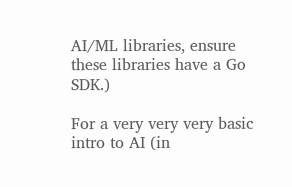AI/ML libraries, ensure these libraries have a Go SDK.)

For a very very very basic intro to AI (in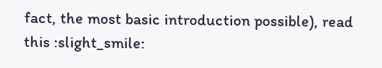fact, the most basic introduction possible), read this :slight_smile: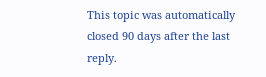This topic was automatically closed 90 days after the last reply.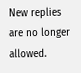New replies are no longer allowed.